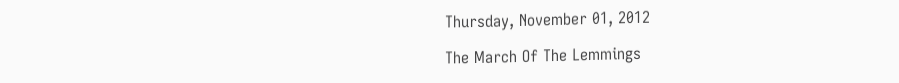Thursday, November 01, 2012

The March Of The Lemmings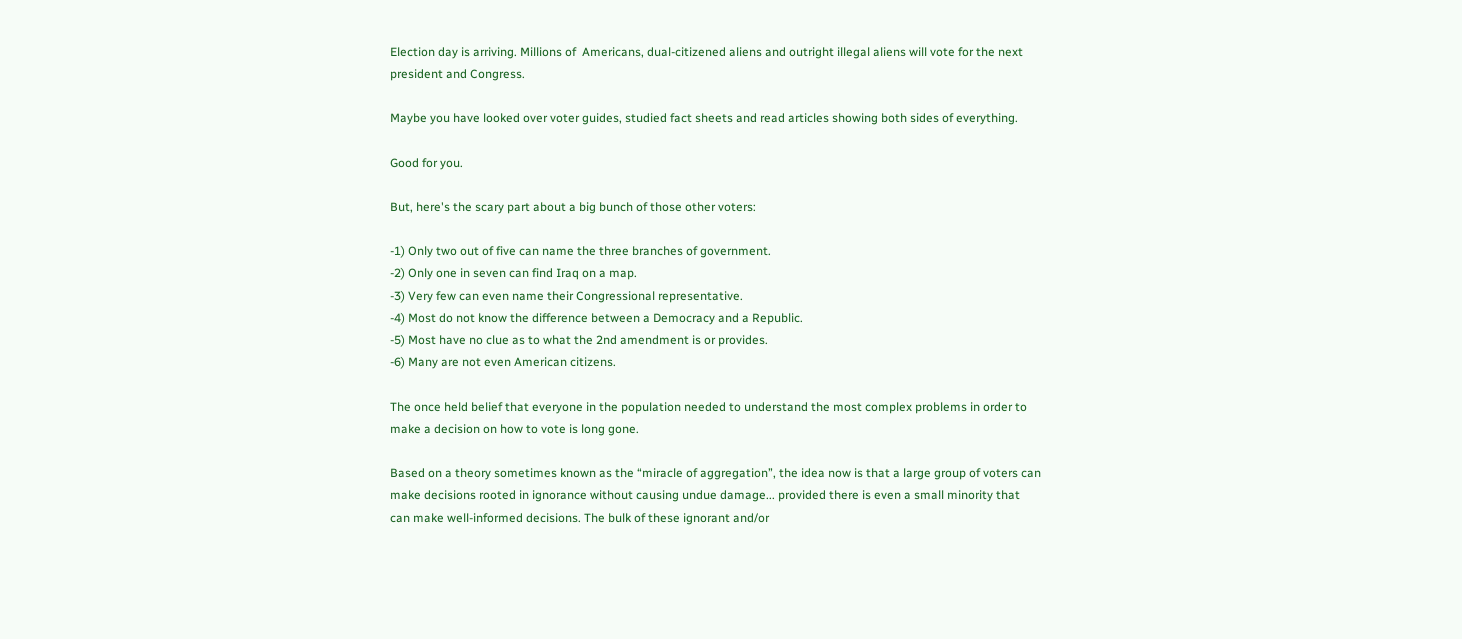Election day is arriving. Millions of  Americans, dual-citizened aliens and outright illegal aliens will vote for the next president and Congress.

Maybe you have looked over voter guides, studied fact sheets and read articles showing both sides of everything.

Good for you.

But, here's the scary part about a big bunch of those other voters:

-1) Only two out of five can name the three branches of government.
-2) Only one in seven can find Iraq on a map.
-3) Very few can even name their Congressional representative.
-4) Most do not know the difference between a Democracy and a Republic.
-5) Most have no clue as to what the 2nd amendment is or provides.
-6) Many are not even American citizens.

The once held belief that everyone in the population needed to understand the most complex problems in order to make a decision on how to vote is long gone.

Based on a theory sometimes known as the “miracle of aggregation”, the idea now is that a large group of voters can make decisions rooted in ignorance without causing undue damage... provided there is even a small minority that can make well-informed decisions. The bulk of these ignorant and/or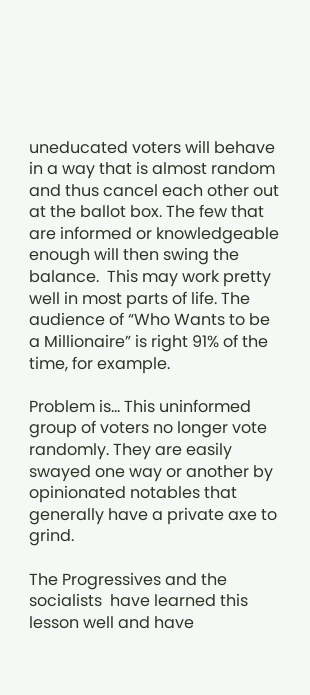uneducated voters will behave in a way that is almost random and thus cancel each other out at the ballot box. The few that are informed or knowledgeable enough will then swing the balance.  This may work pretty well in most parts of life. The audience of “Who Wants to be a Millionaire” is right 91% of the time, for example.

Problem is... This uninformed group of voters no longer vote randomly. They are easily swayed one way or another by opinionated notables that generally have a private axe to grind.

The Progressives and the socialists  have learned this lesson well and have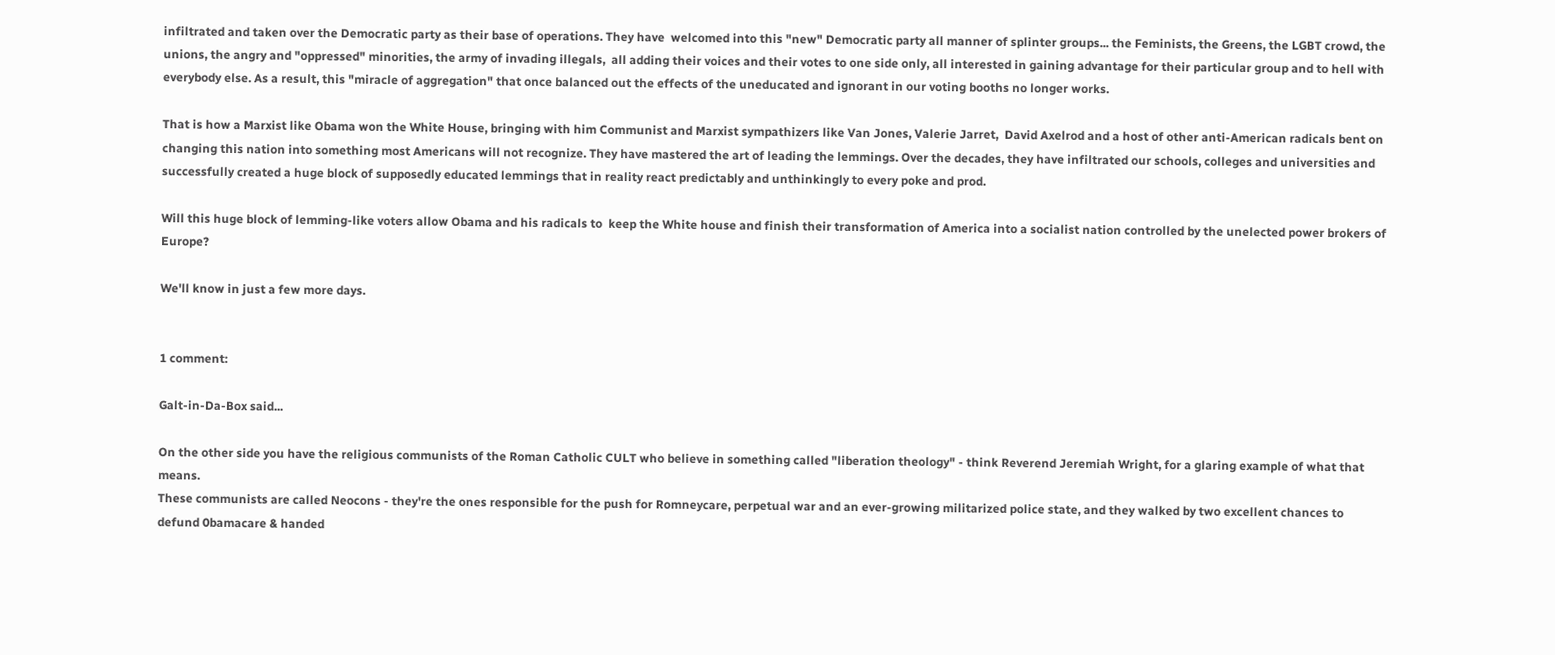infiltrated and taken over the Democratic party as their base of operations. They have  welcomed into this "new" Democratic party all manner of splinter groups... the Feminists, the Greens, the LGBT crowd, the unions, the angry and "oppressed" minorities, the army of invading illegals,  all adding their voices and their votes to one side only, all interested in gaining advantage for their particular group and to hell with everybody else. As a result, this "miracle of aggregation" that once balanced out the effects of the uneducated and ignorant in our voting booths no longer works.

That is how a Marxist like Obama won the White House, bringing with him Communist and Marxist sympathizers like Van Jones, Valerie Jarret,  David Axelrod and a host of other anti-American radicals bent on changing this nation into something most Americans will not recognize. They have mastered the art of leading the lemmings. Over the decades, they have infiltrated our schools, colleges and universities and successfully created a huge block of supposedly educated lemmings that in reality react predictably and unthinkingly to every poke and prod.

Will this huge block of lemming-like voters allow Obama and his radicals to  keep the White house and finish their transformation of America into a socialist nation controlled by the unelected power brokers of Europe?

We'll know in just a few more days.


1 comment:

Galt-in-Da-Box said...

On the other side you have the religious communists of the Roman Catholic CULT who believe in something called "liberation theology" - think Reverend Jeremiah Wright, for a glaring example of what that means.
These communists are called Neocons - they're the ones responsible for the push for Romneycare, perpetual war and an ever-growing militarized police state, and they walked by two excellent chances to defund 0bamacare & handed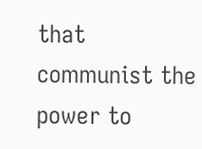that communist the power to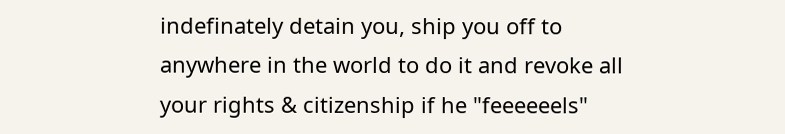indefinately detain you, ship you off to anywhere in the world to do it and revoke all your rights & citizenship if he "feeeeeels"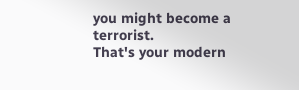you might become a terrorist.
That's your modern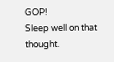GOP!
Sleep well on that thought.